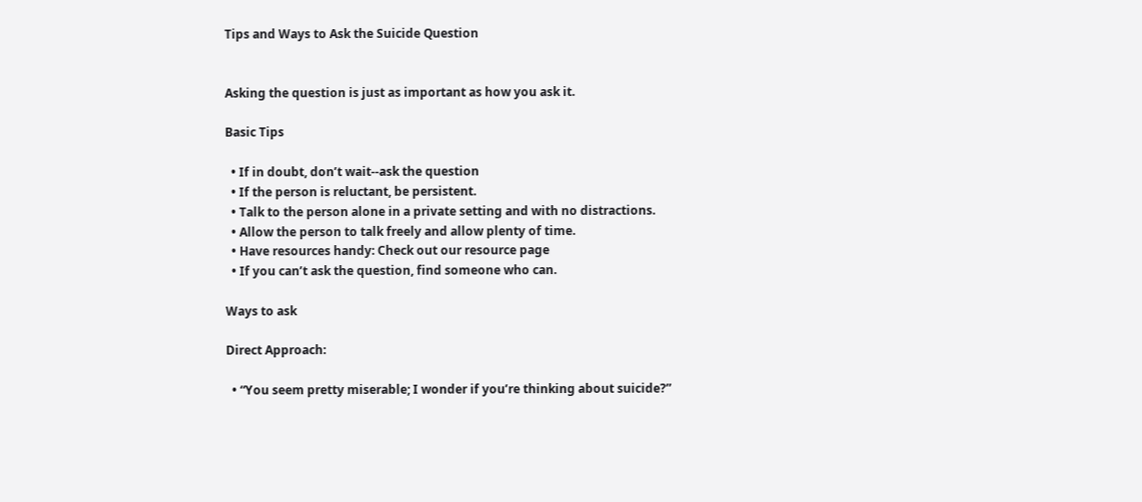Tips and Ways to Ask the Suicide Question


Asking the question is just as important as how you ask it.

Basic Tips

  • If in doubt, don’t wait--ask the question
  • If the person is reluctant, be persistent.
  • Talk to the person alone in a private setting and with no distractions.
  • Allow the person to talk freely and allow plenty of time.
  • Have resources handy: Check out our resource page
  • If you can’t ask the question, find someone who can.

Ways to ask

Direct Approach:

  • “You seem pretty miserable; I wonder if you’re thinking about suicide?”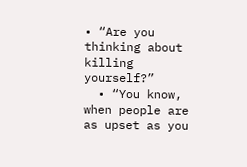• “Are you thinking about killing yourself?”
  • “You know, when people are as upset as you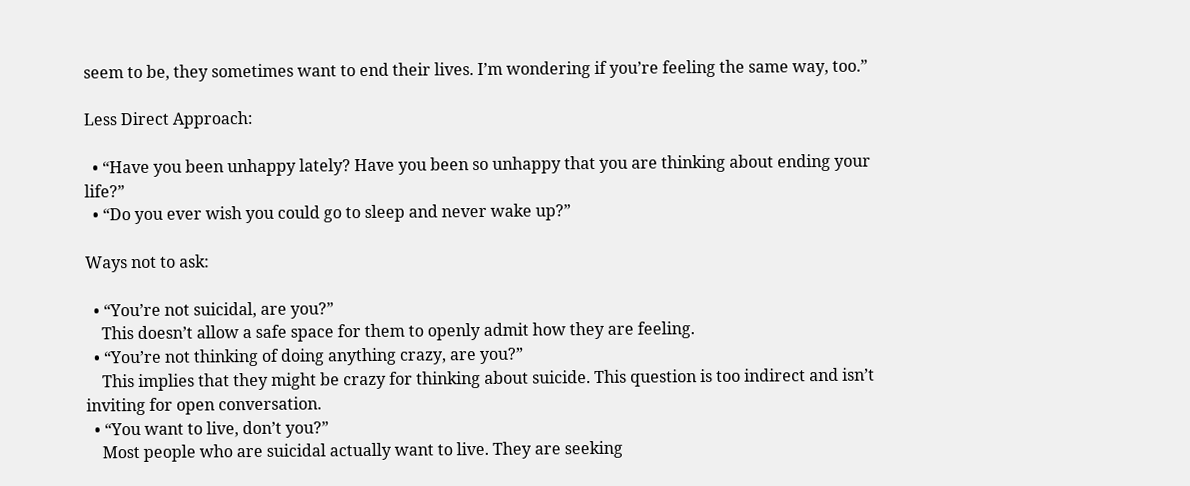seem to be, they sometimes want to end their lives. I’m wondering if you’re feeling the same way, too.”

Less Direct Approach:

  • “Have you been unhappy lately? Have you been so unhappy that you are thinking about ending your life?”
  • “Do you ever wish you could go to sleep and never wake up?”

Ways not to ask:

  • “You’re not suicidal, are you?”
    This doesn’t allow a safe space for them to openly admit how they are feeling.
  • “You’re not thinking of doing anything crazy, are you?”
    This implies that they might be crazy for thinking about suicide. This question is too indirect and isn’t inviting for open conversation.
  • “You want to live, don’t you?”
    Most people who are suicidal actually want to live. They are seeking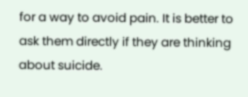for a way to avoid pain. It is better to ask them directly if they are thinking about suicide.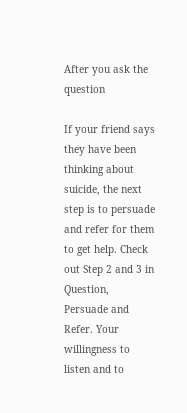After you ask the question

If your friend says they have been thinking about suicide, the next step is to persuade and refer for them to get help. Check out Step 2 and 3 in Question, Persuade and Refer. Your willingness to listen and to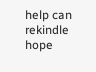help can rekindle hope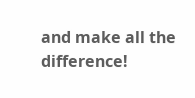and make all the difference!